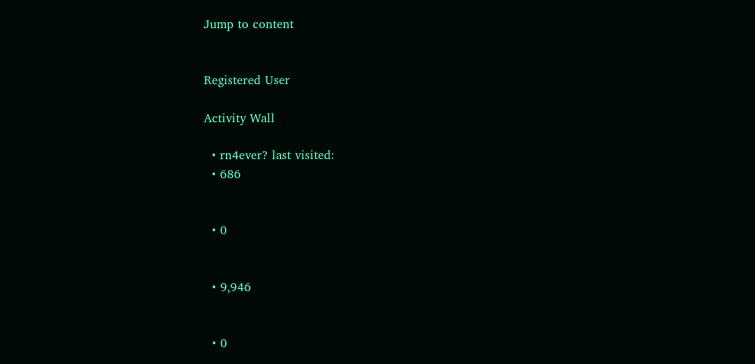Jump to content


Registered User

Activity Wall

  • rn4ever? last visited:
  • 686


  • 0


  • 9,946


  • 0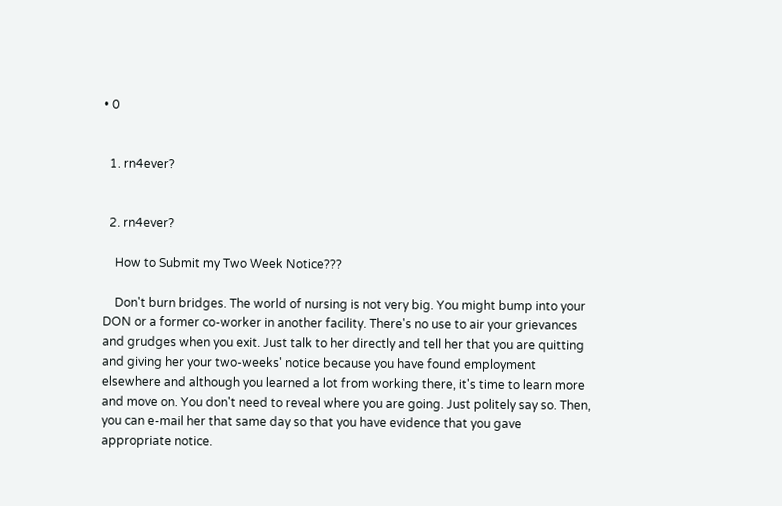• 0


  1. rn4ever?


  2. rn4ever?

    How to Submit my Two Week Notice???

    Don't burn bridges. The world of nursing is not very big. You might bump into your DON or a former co-worker in another facility. There's no use to air your grievances and grudges when you exit. Just talk to her directly and tell her that you are quitting and giving her your two-weeks' notice because you have found employment elsewhere and although you learned a lot from working there, it's time to learn more and move on. You don't need to reveal where you are going. Just politely say so. Then, you can e-mail her that same day so that you have evidence that you gave appropriate notice.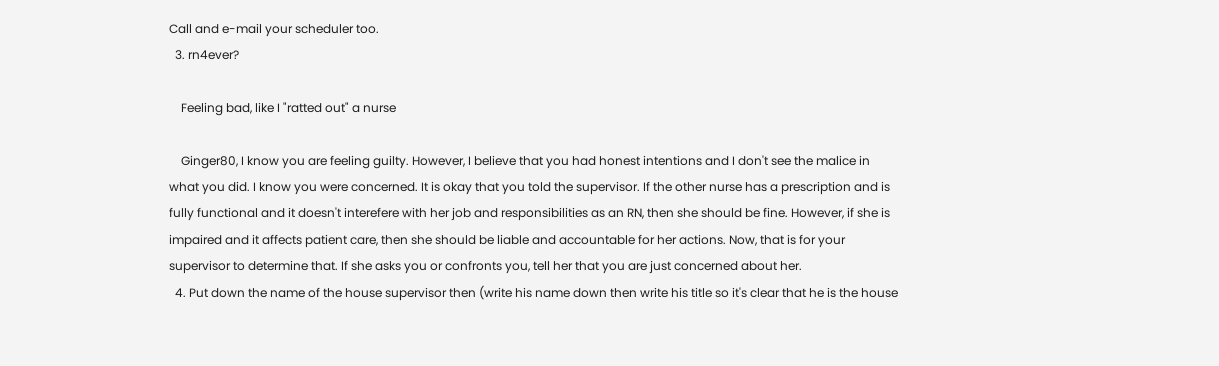Call and e-mail your scheduler too.
  3. rn4ever?

    Feeling bad, like I "ratted out" a nurse

    Ginger80, I know you are feeling guilty. However, I believe that you had honest intentions and I don't see the malice in what you did. I know you were concerned. It is okay that you told the supervisor. If the other nurse has a prescription and is fully functional and it doesn't interefere with her job and responsibilities as an RN, then she should be fine. However, if she is impaired and it affects patient care, then she should be liable and accountable for her actions. Now, that is for your supervisor to determine that. If she asks you or confronts you, tell her that you are just concerned about her.
  4. Put down the name of the house supervisor then (write his name down then write his title so it's clear that he is the house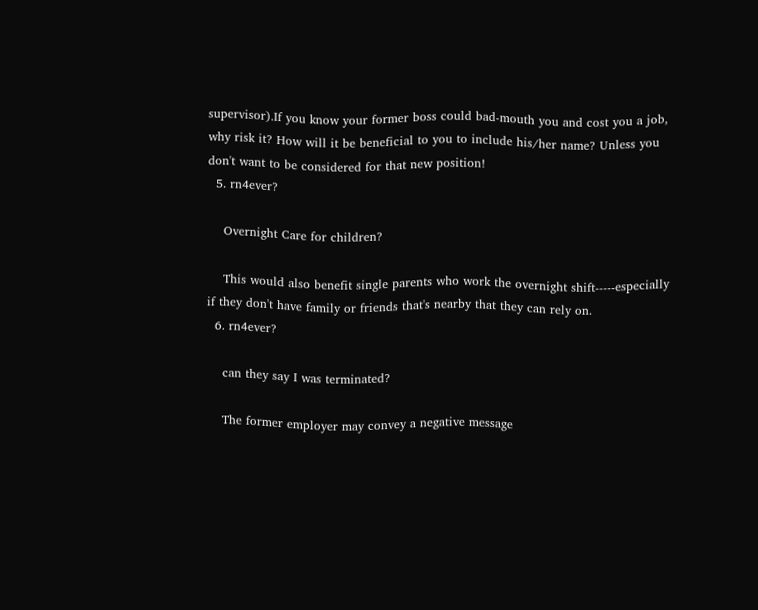supervisor).If you know your former boss could bad-mouth you and cost you a job, why risk it? How will it be beneficial to you to include his/her name? Unless you don't want to be considered for that new position!
  5. rn4ever?

    Overnight Care for children?

    This would also benefit single parents who work the overnight shift-----especially if they don't have family or friends that's nearby that they can rely on.
  6. rn4ever?

    can they say I was terminated?

    The former employer may convey a negative message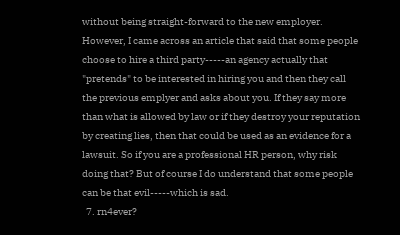without being straight-forward to the new employer. However, I came across an article that said that some people choose to hire a third party-----an agency actually that "pretends" to be interested in hiring you and then they call the previous emplyer and asks about you. If they say more than what is allowed by law or if they destroy your reputation by creating lies, then that could be used as an evidence for a lawsuit. So if you are a professional HR person, why risk doing that? But of course I do understand that some people can be that evil-----which is sad.
  7. rn4ever?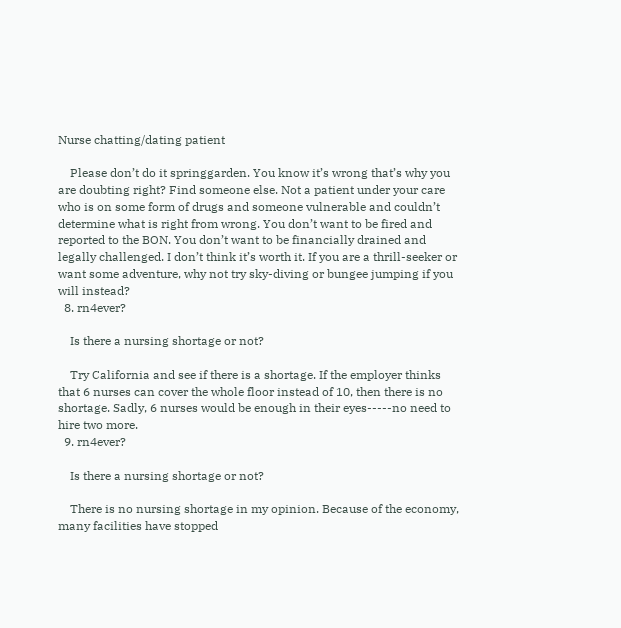Nurse chatting/dating patient

    Please don’t do it springgarden. You know it’s wrong that’s why you are doubting right? Find someone else. Not a patient under your care who is on some form of drugs and someone vulnerable and couldn’t determine what is right from wrong. You don’t want to be fired and reported to the BON. You don’t want to be financially drained and legally challenged. I don’t think it’s worth it. If you are a thrill-seeker or want some adventure, why not try sky-diving or bungee jumping if you will instead?
  8. rn4ever?

    Is there a nursing shortage or not?

    Try California and see if there is a shortage. If the employer thinks that 6 nurses can cover the whole floor instead of 10, then there is no shortage. Sadly, 6 nurses would be enough in their eyes-----no need to hire two more.
  9. rn4ever?

    Is there a nursing shortage or not?

    There is no nursing shortage in my opinion. Because of the economy, many facilities have stopped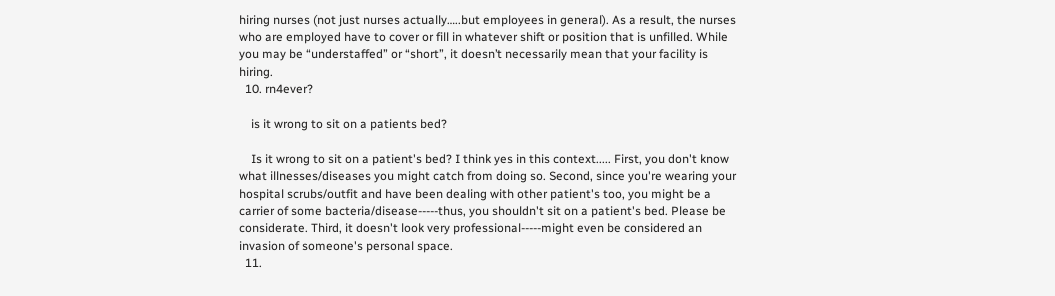hiring nurses (not just nurses actually…..but employees in general). As a result, the nurses who are employed have to cover or fill in whatever shift or position that is unfilled. While you may be “understaffed” or “short”, it doesn’t necessarily mean that your facility is hiring.
  10. rn4ever?

    is it wrong to sit on a patients bed?

    Is it wrong to sit on a patient's bed? I think yes in this context..... First, you don't know what illnesses/diseases you might catch from doing so. Second, since you're wearing your hospital scrubs/outfit and have been dealing with other patient's too, you might be a carrier of some bacteria/disease-----thus, you shouldn't sit on a patient's bed. Please be considerate. Third, it doesn't look very professional-----might even be considered an invasion of someone's personal space.
  11.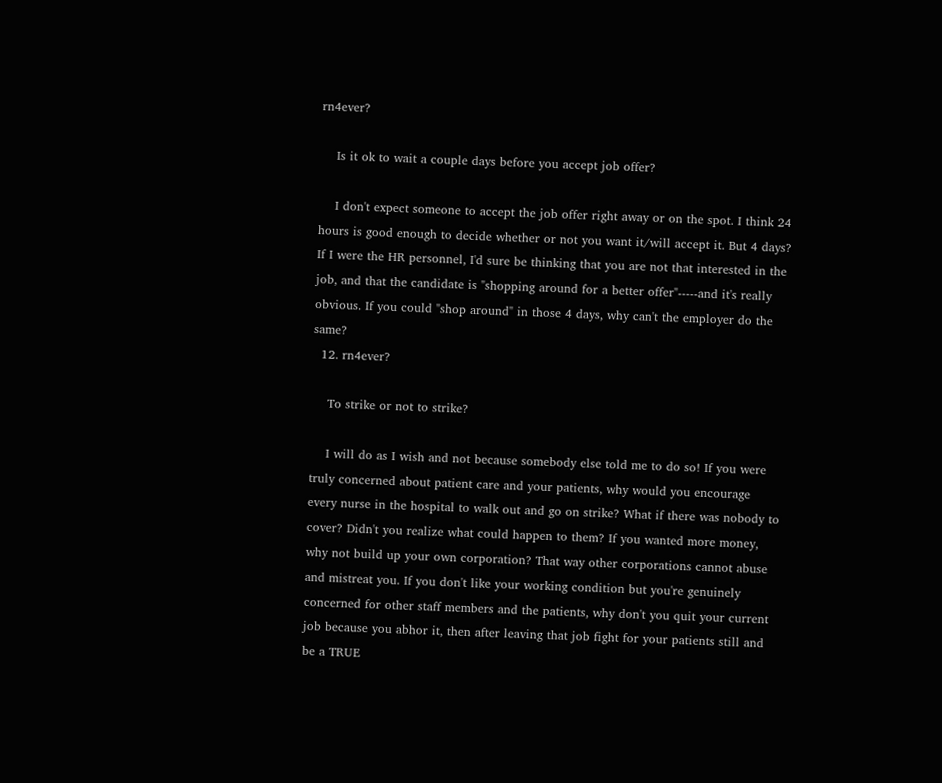rn4ever?

    Is it ok to wait a couple days before you accept job offer?

    I don't expect someone to accept the job offer right away or on the spot. I think 24 hours is good enough to decide whether or not you want it/will accept it. But 4 days? If I were the HR personnel, I'd sure be thinking that you are not that interested in the job, and that the candidate is "shopping around for a better offer"-----and it's really obvious. If you could "shop around" in those 4 days, why can't the employer do the same?
  12. rn4ever?

    To strike or not to strike?

    I will do as I wish and not because somebody else told me to do so! If you were truly concerned about patient care and your patients, why would you encourage every nurse in the hospital to walk out and go on strike? What if there was nobody to cover? Didn't you realize what could happen to them? If you wanted more money, why not build up your own corporation? That way other corporations cannot abuse and mistreat you. If you don't like your working condition but you're genuinely concerned for other staff members and the patients, why don't you quit your current job because you abhor it, then after leaving that job fight for your patients still and be a TRUE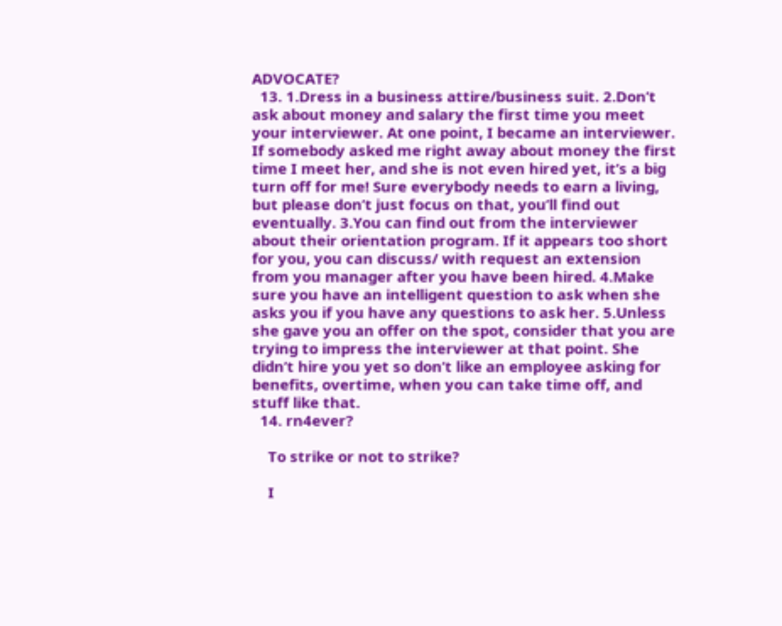ADVOCATE?
  13. 1.Dress in a business attire/business suit. 2.Don’t ask about money and salary the first time you meet your interviewer. At one point, I became an interviewer. If somebody asked me right away about money the first time I meet her, and she is not even hired yet, it’s a big turn off for me! Sure everybody needs to earn a living, but please don’t just focus on that, you’ll find out eventually. 3.You can find out from the interviewer about their orientation program. If it appears too short for you, you can discuss/ with request an extension from you manager after you have been hired. 4.Make sure you have an intelligent question to ask when she asks you if you have any questions to ask her. 5.Unless she gave you an offer on the spot, consider that you are trying to impress the interviewer at that point. She didn’t hire you yet so don’t like an employee asking for benefits, overtime, when you can take time off, and stuff like that.
  14. rn4ever?

    To strike or not to strike?

    I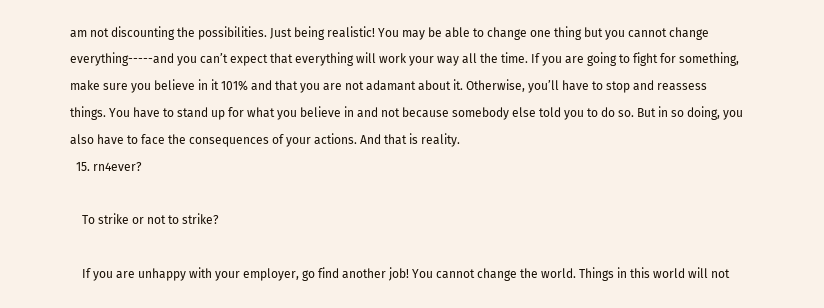am not discounting the possibilities. Just being realistic! You may be able to change one thing but you cannot change everything-----and you can’t expect that everything will work your way all the time. If you are going to fight for something, make sure you believe in it 101% and that you are not adamant about it. Otherwise, you’ll have to stop and reassess things. You have to stand up for what you believe in and not because somebody else told you to do so. But in so doing, you also have to face the consequences of your actions. And that is reality.
  15. rn4ever?

    To strike or not to strike?

    If you are unhappy with your employer, go find another job! You cannot change the world. Things in this world will not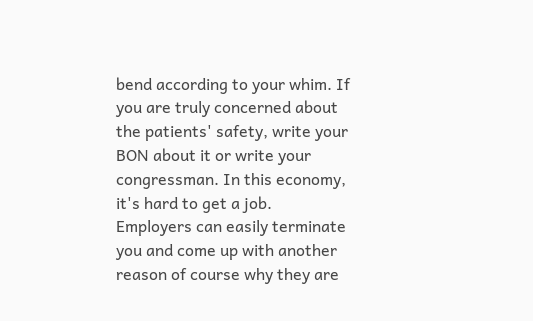bend according to your whim. If you are truly concerned about the patients' safety, write your BON about it or write your congressman. In this economy, it's hard to get a job. Employers can easily terminate you and come up with another reason of course why they are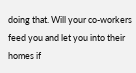doing that. Will your co-workers feed you and let you into their homes if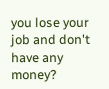you lose your job and don't have any money?